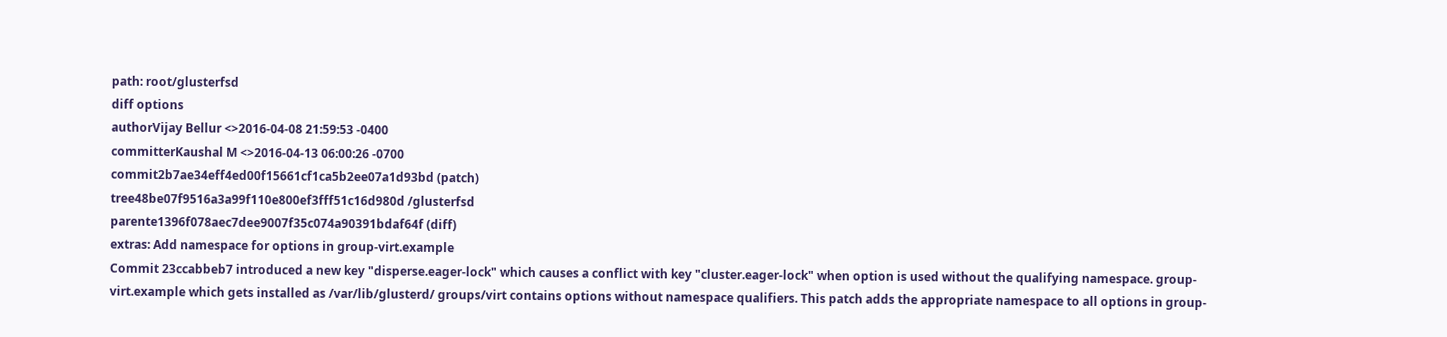path: root/glusterfsd
diff options
authorVijay Bellur <>2016-04-08 21:59:53 -0400
committerKaushal M <>2016-04-13 06:00:26 -0700
commit2b7ae34eff4ed00f15661cf1ca5b2ee07a1d93bd (patch)
tree48be07f9516a3a99f110e800ef3fff51c16d980d /glusterfsd
parente1396f078aec7dee9007f35c074a90391bdaf64f (diff)
extras: Add namespace for options in group-virt.example
Commit 23ccabbeb7 introduced a new key "disperse.eager-lock" which causes a conflict with key "cluster.eager-lock" when option is used without the qualifying namespace. group-virt.example which gets installed as /var/lib/glusterd/ groups/virt contains options without namespace qualifiers. This patch adds the appropriate namespace to all options in group-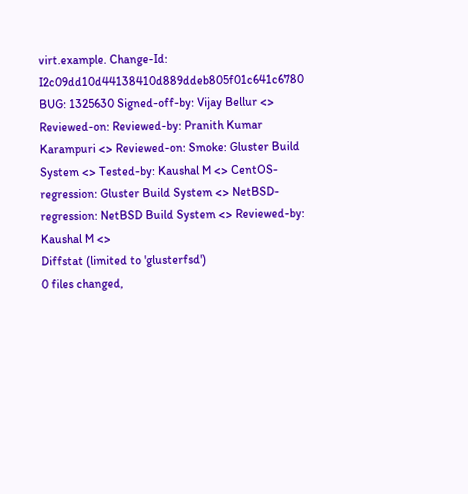virt.example. Change-Id: I2c09dd10d44138410d889ddeb805f01c641c6780 BUG: 1325630 Signed-off-by: Vijay Bellur <> Reviewed-on: Reviewed-by: Pranith Kumar Karampuri <> Reviewed-on: Smoke: Gluster Build System <> Tested-by: Kaushal M <> CentOS-regression: Gluster Build System <> NetBSD-regression: NetBSD Build System <> Reviewed-by: Kaushal M <>
Diffstat (limited to 'glusterfsd')
0 files changed,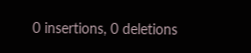0 insertions, 0 deletions